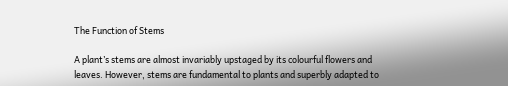The Function of Stems

A plant’s stems are almost invariably upstaged by its colourful flowers and leaves. However, stems are fundamental to plants and superbly adapted to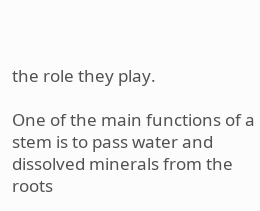the role they play.

One of the main functions of a stem is to pass water and dissolved minerals from the roots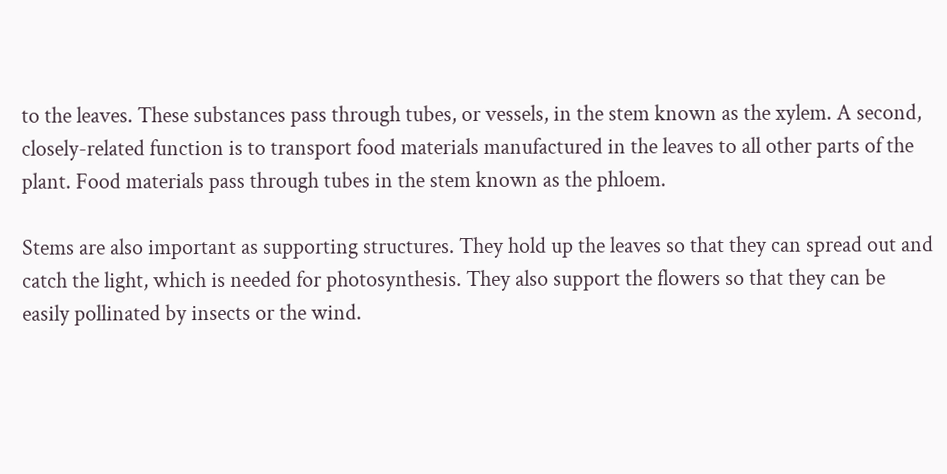to the leaves. These substances pass through tubes, or vessels, in the stem known as the xylem. A second, closely-related function is to transport food materials manufactured in the leaves to all other parts of the plant. Food materials pass through tubes in the stem known as the phloem.

Stems are also important as supporting structures. They hold up the leaves so that they can spread out and catch the light, which is needed for photosynthesis. They also support the flowers so that they can be easily pollinated by insects or the wind.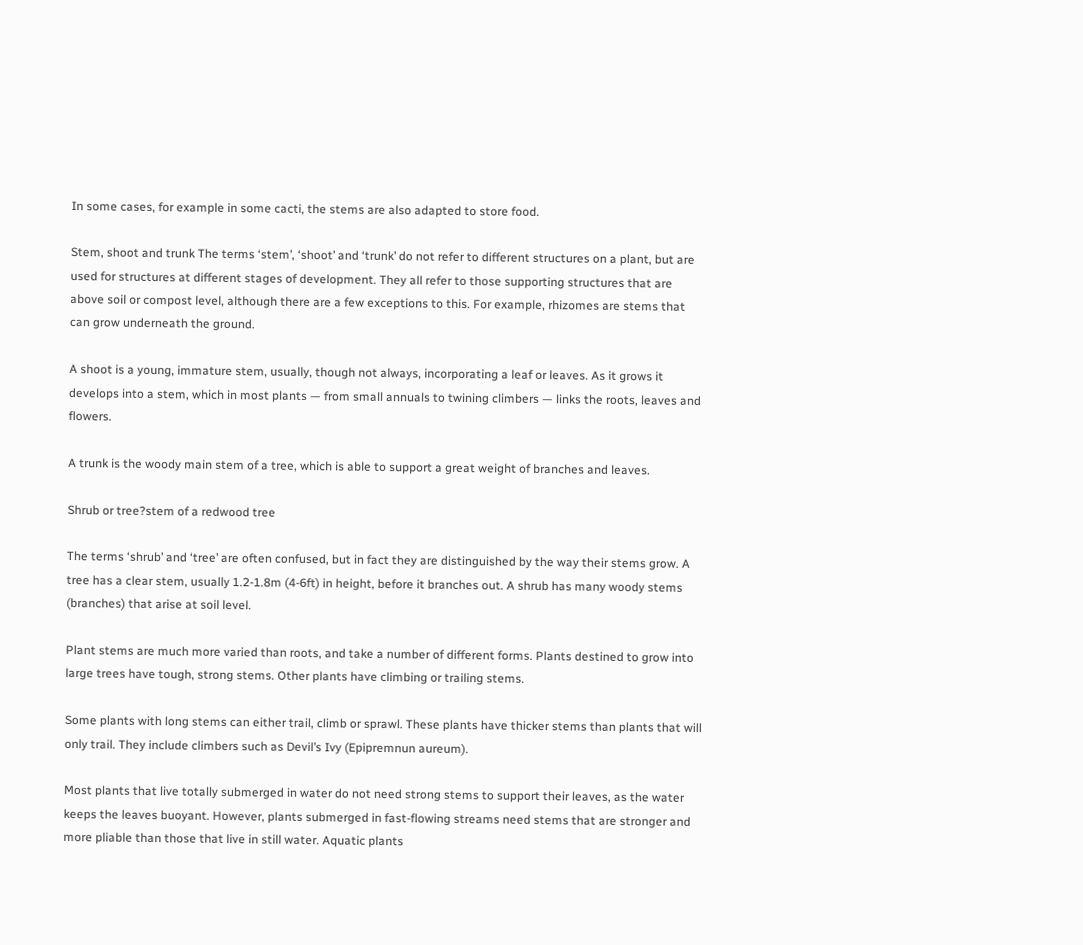In some cases, for example in some cacti, the stems are also adapted to store food.

Stem, shoot and trunk The terms ‘stem’, ‘shoot’ and ‘trunk’ do not refer to different structures on a plant, but are used for structures at different stages of development. They all refer to those supporting structures that are above soil or compost level, although there are a few exceptions to this. For example, rhizomes are stems that can grow underneath the ground.

A shoot is a young, immature stem, usually, though not always, incorporating a leaf or leaves. As it grows it develops into a stem, which in most plants — from small annuals to twining climbers — links the roots, leaves and flowers.

A trunk is the woody main stem of a tree, which is able to support a great weight of branches and leaves.

Shrub or tree?stem of a redwood tree

The terms ‘shrub’ and ‘tree’ are often confused, but in fact they are distinguished by the way their stems grow. A tree has a clear stem, usually 1.2-1.8m (4-6ft) in height, before it branches out. A shrub has many woody stems (branches) that arise at soil level.

Plant stems are much more varied than roots, and take a number of different forms. Plants destined to grow into large trees have tough, strong stems. Other plants have climbing or trailing stems.

Some plants with long stems can either trail, climb or sprawl. These plants have thicker stems than plants that will only trail. They include climbers such as Devil’s Ivy (Epipremnun aureum).

Most plants that live totally submerged in water do not need strong stems to support their leaves, as the water keeps the leaves buoyant. However, plants submerged in fast-flowing streams need stems that are stronger and more pliable than those that live in still water. Aquatic plants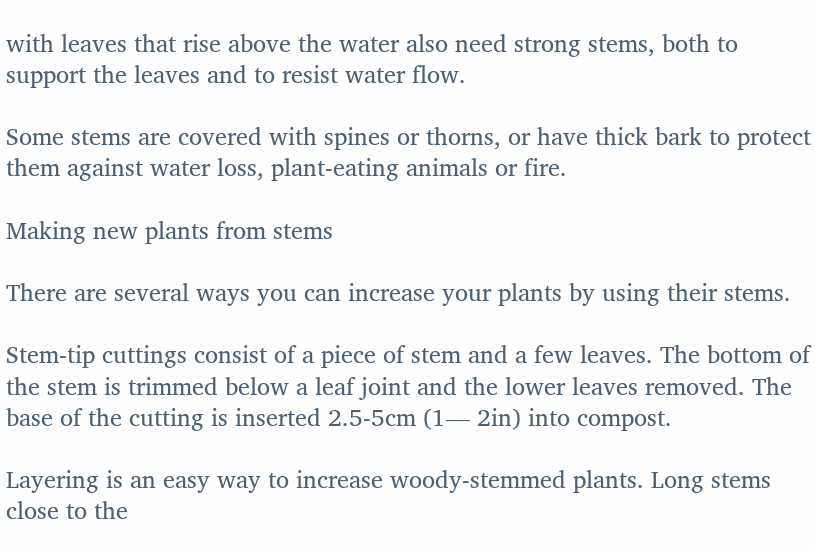with leaves that rise above the water also need strong stems, both to support the leaves and to resist water flow.

Some stems are covered with spines or thorns, or have thick bark to protect them against water loss, plant-eating animals or fire.

Making new plants from stems

There are several ways you can increase your plants by using their stems.

Stem-tip cuttings consist of a piece of stem and a few leaves. The bottom of the stem is trimmed below a leaf joint and the lower leaves removed. The base of the cutting is inserted 2.5-5cm (1— 2in) into compost.

Layering is an easy way to increase woody-stemmed plants. Long stems close to the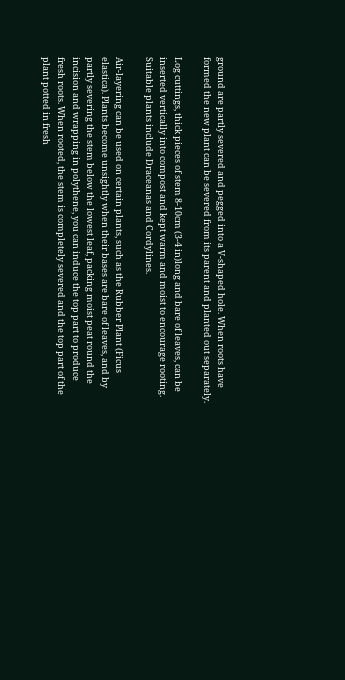ground are partly severed and pegged into a V-shaped hole. When roots have formed the new plant can be severed from its parent and planted out separately.

Log cuttings, thick pieces of stem 8-10cm (3-4 in)long and bare of leaves, can be inserted vertically into compost and kept warm and moist to encourage rooting. Suitable plants include Draceanas and Cordylines.

Air-layering can be used on certain plants, such as the Rubber Plant (Ficus elastica). Plants become unsightly when their bases are bare of leaves, and by partly severing the stem below the lowest leaf, packing moist peat round the incision and wrapping in polythene, you can induce the top part to produce fresh roots. When rooted, the stem is completely severed and the top part of the plant potted in fresh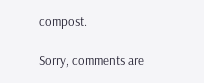compost.

Sorry, comments are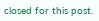closed for this post.